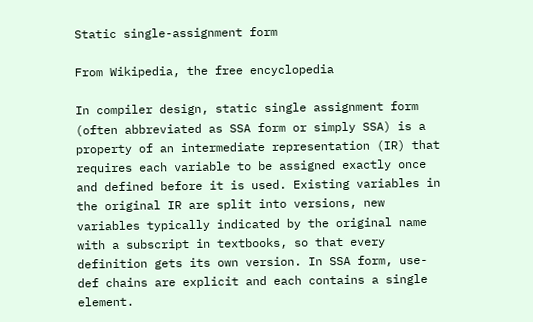Static single-assignment form

From Wikipedia, the free encyclopedia

In compiler design, static single assignment form (often abbreviated as SSA form or simply SSA) is a property of an intermediate representation (IR) that requires each variable to be assigned exactly once and defined before it is used. Existing variables in the original IR are split into versions, new variables typically indicated by the original name with a subscript in textbooks, so that every definition gets its own version. In SSA form, use-def chains are explicit and each contains a single element.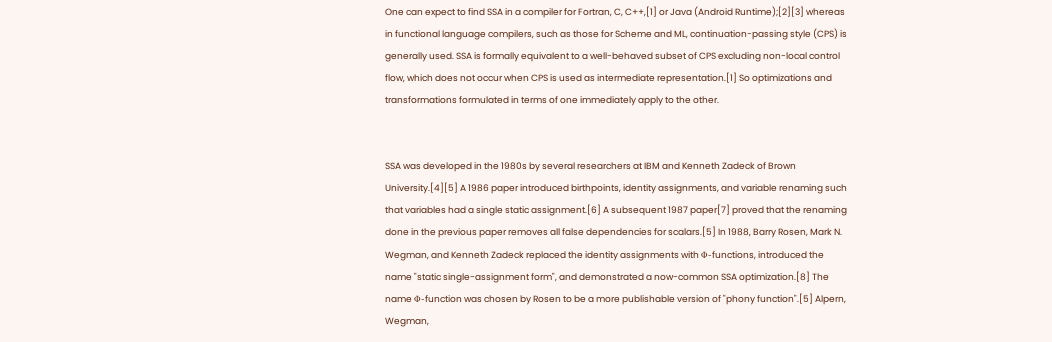One can expect to find SSA in a compiler for Fortran, C, C++,[1] or Java (Android Runtime);[2][3] whereas in functional language compilers, such as those for Scheme and ML, continuation-passing style (CPS) is generally used. SSA is formally equivalent to a well-behaved subset of CPS excluding non-local control flow, which does not occur when CPS is used as intermediate representation.[1] So optimizations and transformations formulated in terms of one immediately apply to the other.


SSA was developed in the 1980s by several researchers at IBM and Kenneth Zadeck of Brown University.[4][5] A 1986 paper introduced birthpoints, identity assignments, and variable renaming such that variables had a single static assignment.[6] A subsequent 1987 paper[7] proved that the renaming done in the previous paper removes all false dependencies for scalars.[5] In 1988, Barry Rosen, Mark N. Wegman, and Kenneth Zadeck replaced the identity assignments with Φ-functions, introduced the name "static single-assignment form", and demonstrated a now-common SSA optimization.[8] The name Φ-function was chosen by Rosen to be a more publishable version of "phony function".[5] Alpern, Wegman,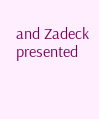and Zadeck presented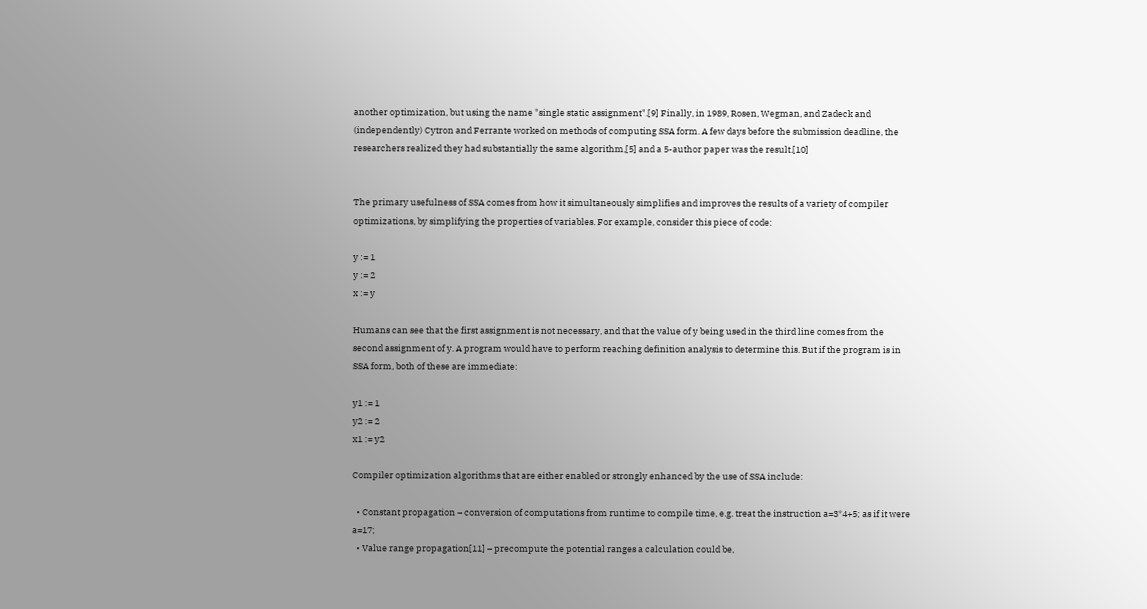another optimization, but using the name "single static assignment".[9] Finally, in 1989, Rosen, Wegman, and Zadeck and (independently) Cytron and Ferrante worked on methods of computing SSA form. A few days before the submission deadline, the researchers realized they had substantially the same algorithm,[5] and a 5-author paper was the result.[10]


The primary usefulness of SSA comes from how it simultaneously simplifies and improves the results of a variety of compiler optimizations, by simplifying the properties of variables. For example, consider this piece of code:

y := 1
y := 2
x := y

Humans can see that the first assignment is not necessary, and that the value of y being used in the third line comes from the second assignment of y. A program would have to perform reaching definition analysis to determine this. But if the program is in SSA form, both of these are immediate:

y1 := 1
y2 := 2
x1 := y2

Compiler optimization algorithms that are either enabled or strongly enhanced by the use of SSA include:

  • Constant propagation – conversion of computations from runtime to compile time, e.g. treat the instruction a=3*4+5; as if it were a=17;
  • Value range propagation[11] – precompute the potential ranges a calculation could be,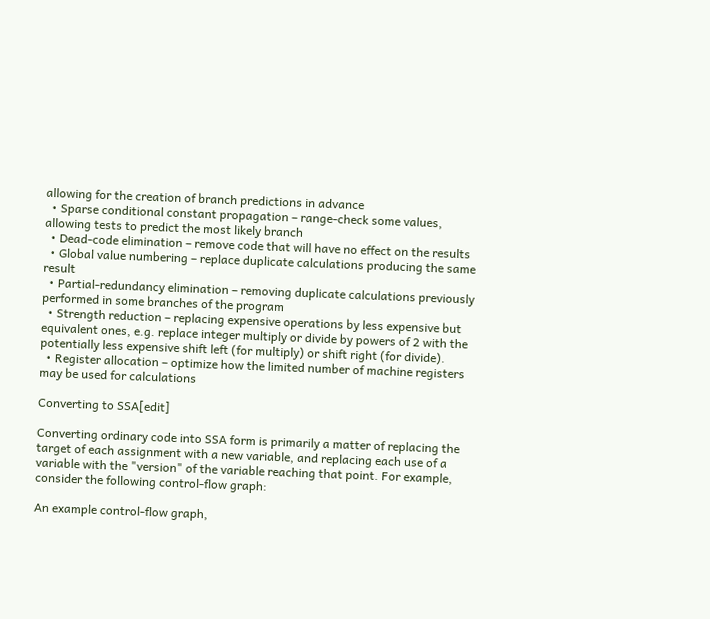allowing for the creation of branch predictions in advance
  • Sparse conditional constant propagation – range-check some values, allowing tests to predict the most likely branch
  • Dead-code elimination – remove code that will have no effect on the results
  • Global value numbering – replace duplicate calculations producing the same result
  • Partial-redundancy elimination – removing duplicate calculations previously performed in some branches of the program
  • Strength reduction – replacing expensive operations by less expensive but equivalent ones, e.g. replace integer multiply or divide by powers of 2 with the potentially less expensive shift left (for multiply) or shift right (for divide).
  • Register allocation – optimize how the limited number of machine registers may be used for calculations

Converting to SSA[edit]

Converting ordinary code into SSA form is primarily a matter of replacing the target of each assignment with a new variable, and replacing each use of a variable with the "version" of the variable reaching that point. For example, consider the following control-flow graph:

An example control-flow graph,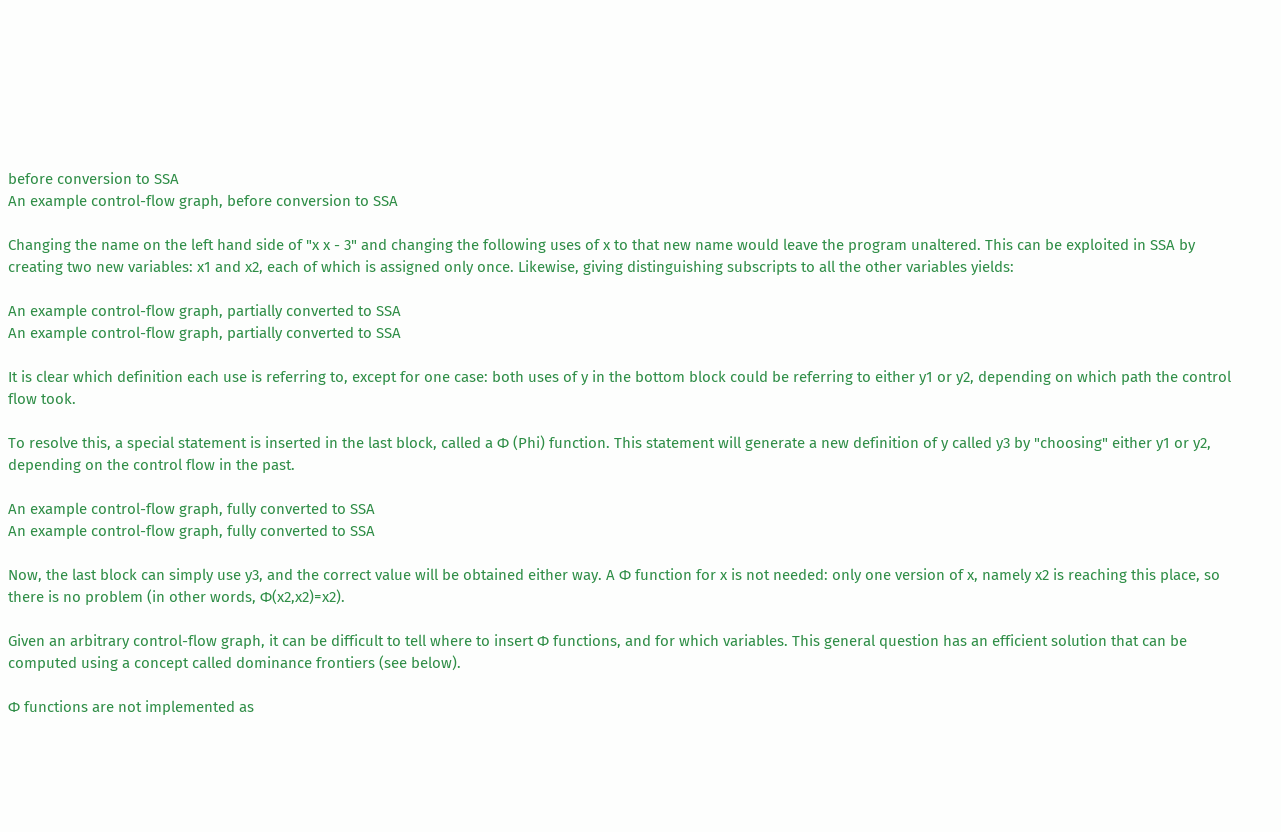before conversion to SSA
An example control-flow graph, before conversion to SSA

Changing the name on the left hand side of "x x - 3" and changing the following uses of x to that new name would leave the program unaltered. This can be exploited in SSA by creating two new variables: x1 and x2, each of which is assigned only once. Likewise, giving distinguishing subscripts to all the other variables yields:

An example control-flow graph, partially converted to SSA
An example control-flow graph, partially converted to SSA

It is clear which definition each use is referring to, except for one case: both uses of y in the bottom block could be referring to either y1 or y2, depending on which path the control flow took.

To resolve this, a special statement is inserted in the last block, called a Φ (Phi) function. This statement will generate a new definition of y called y3 by "choosing" either y1 or y2, depending on the control flow in the past.

An example control-flow graph, fully converted to SSA
An example control-flow graph, fully converted to SSA

Now, the last block can simply use y3, and the correct value will be obtained either way. A Φ function for x is not needed: only one version of x, namely x2 is reaching this place, so there is no problem (in other words, Φ(x2,x2)=x2).

Given an arbitrary control-flow graph, it can be difficult to tell where to insert Φ functions, and for which variables. This general question has an efficient solution that can be computed using a concept called dominance frontiers (see below).

Φ functions are not implemented as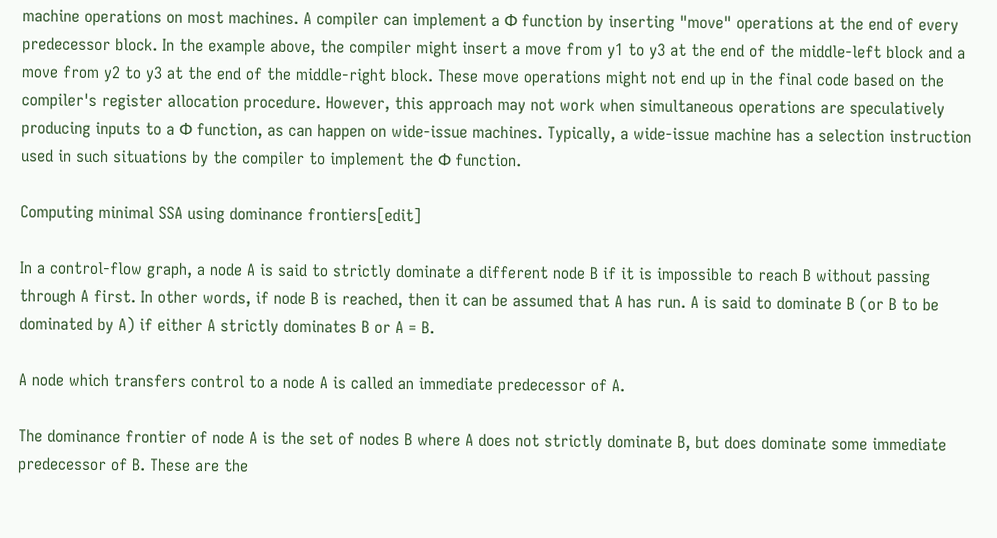machine operations on most machines. A compiler can implement a Φ function by inserting "move" operations at the end of every predecessor block. In the example above, the compiler might insert a move from y1 to y3 at the end of the middle-left block and a move from y2 to y3 at the end of the middle-right block. These move operations might not end up in the final code based on the compiler's register allocation procedure. However, this approach may not work when simultaneous operations are speculatively producing inputs to a Φ function, as can happen on wide-issue machines. Typically, a wide-issue machine has a selection instruction used in such situations by the compiler to implement the Φ function.

Computing minimal SSA using dominance frontiers[edit]

In a control-flow graph, a node A is said to strictly dominate a different node B if it is impossible to reach B without passing through A first. In other words, if node B is reached, then it can be assumed that A has run. A is said to dominate B (or B to be dominated by A) if either A strictly dominates B or A = B.

A node which transfers control to a node A is called an immediate predecessor of A.

The dominance frontier of node A is the set of nodes B where A does not strictly dominate B, but does dominate some immediate predecessor of B. These are the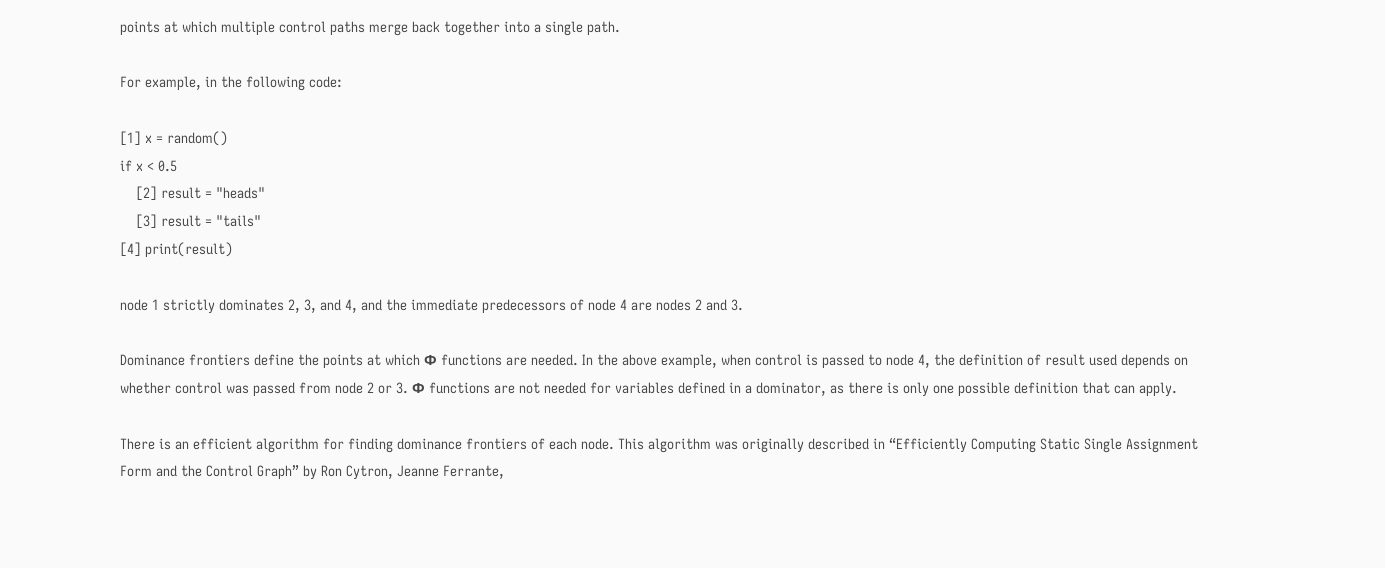points at which multiple control paths merge back together into a single path.

For example, in the following code:

[1] x = random()
if x < 0.5
    [2] result = "heads"
    [3] result = "tails"
[4] print(result)

node 1 strictly dominates 2, 3, and 4, and the immediate predecessors of node 4 are nodes 2 and 3.

Dominance frontiers define the points at which Φ functions are needed. In the above example, when control is passed to node 4, the definition of result used depends on whether control was passed from node 2 or 3. Φ functions are not needed for variables defined in a dominator, as there is only one possible definition that can apply.

There is an efficient algorithm for finding dominance frontiers of each node. This algorithm was originally described in “Efficiently Computing Static Single Assignment Form and the Control Graph” by Ron Cytron, Jeanne Ferrante,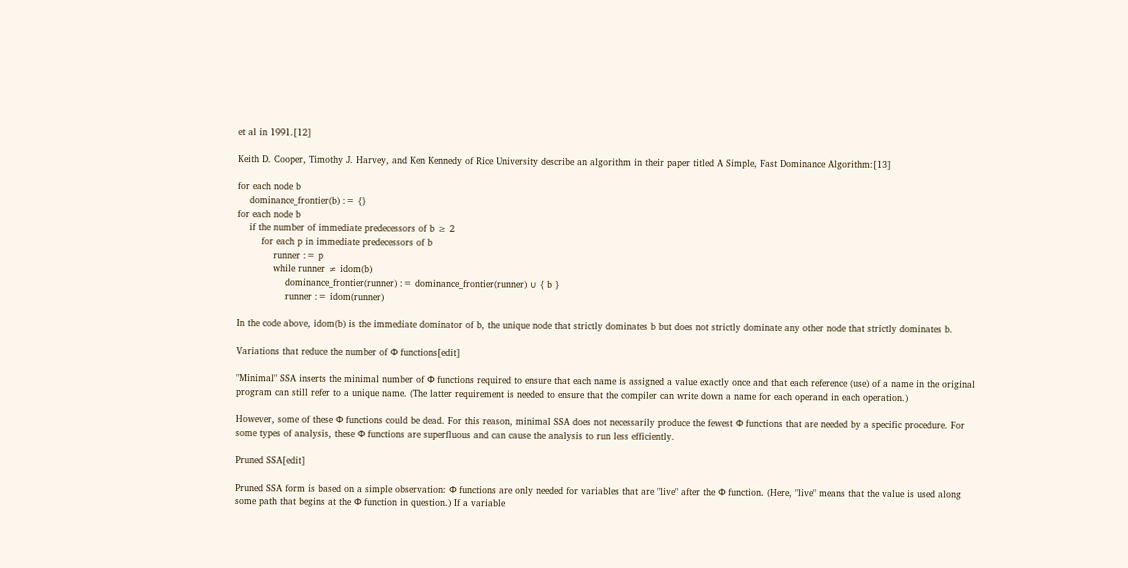et al in 1991.[12]

Keith D. Cooper, Timothy J. Harvey, and Ken Kennedy of Rice University describe an algorithm in their paper titled A Simple, Fast Dominance Algorithm:[13]

for each node b
    dominance_frontier(b) := {}
for each node b
    if the number of immediate predecessors of b ≥ 2
        for each p in immediate predecessors of b
            runner := p
            while runner ≠ idom(b)
                dominance_frontier(runner) := dominance_frontier(runner) ∪ { b }
                runner := idom(runner)

In the code above, idom(b) is the immediate dominator of b, the unique node that strictly dominates b but does not strictly dominate any other node that strictly dominates b.

Variations that reduce the number of Φ functions[edit]

"Minimal" SSA inserts the minimal number of Φ functions required to ensure that each name is assigned a value exactly once and that each reference (use) of a name in the original program can still refer to a unique name. (The latter requirement is needed to ensure that the compiler can write down a name for each operand in each operation.)

However, some of these Φ functions could be dead. For this reason, minimal SSA does not necessarily produce the fewest Φ functions that are needed by a specific procedure. For some types of analysis, these Φ functions are superfluous and can cause the analysis to run less efficiently.

Pruned SSA[edit]

Pruned SSA form is based on a simple observation: Φ functions are only needed for variables that are "live" after the Φ function. (Here, "live" means that the value is used along some path that begins at the Φ function in question.) If a variable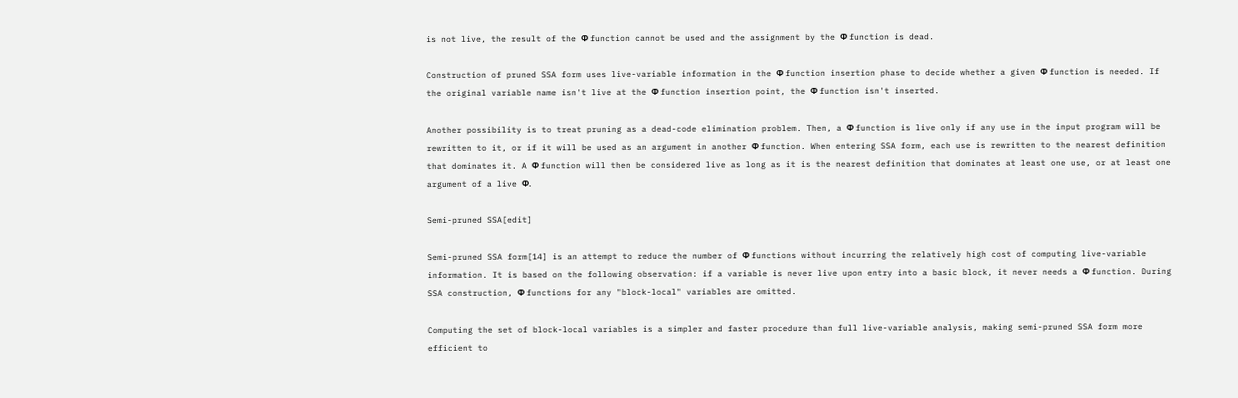is not live, the result of the Φ function cannot be used and the assignment by the Φ function is dead.

Construction of pruned SSA form uses live-variable information in the Φ function insertion phase to decide whether a given Φ function is needed. If the original variable name isn't live at the Φ function insertion point, the Φ function isn't inserted.

Another possibility is to treat pruning as a dead-code elimination problem. Then, a Φ function is live only if any use in the input program will be rewritten to it, or if it will be used as an argument in another Φ function. When entering SSA form, each use is rewritten to the nearest definition that dominates it. A Φ function will then be considered live as long as it is the nearest definition that dominates at least one use, or at least one argument of a live Φ.

Semi-pruned SSA[edit]

Semi-pruned SSA form[14] is an attempt to reduce the number of Φ functions without incurring the relatively high cost of computing live-variable information. It is based on the following observation: if a variable is never live upon entry into a basic block, it never needs a Φ function. During SSA construction, Φ functions for any "block-local" variables are omitted.

Computing the set of block-local variables is a simpler and faster procedure than full live-variable analysis, making semi-pruned SSA form more efficient to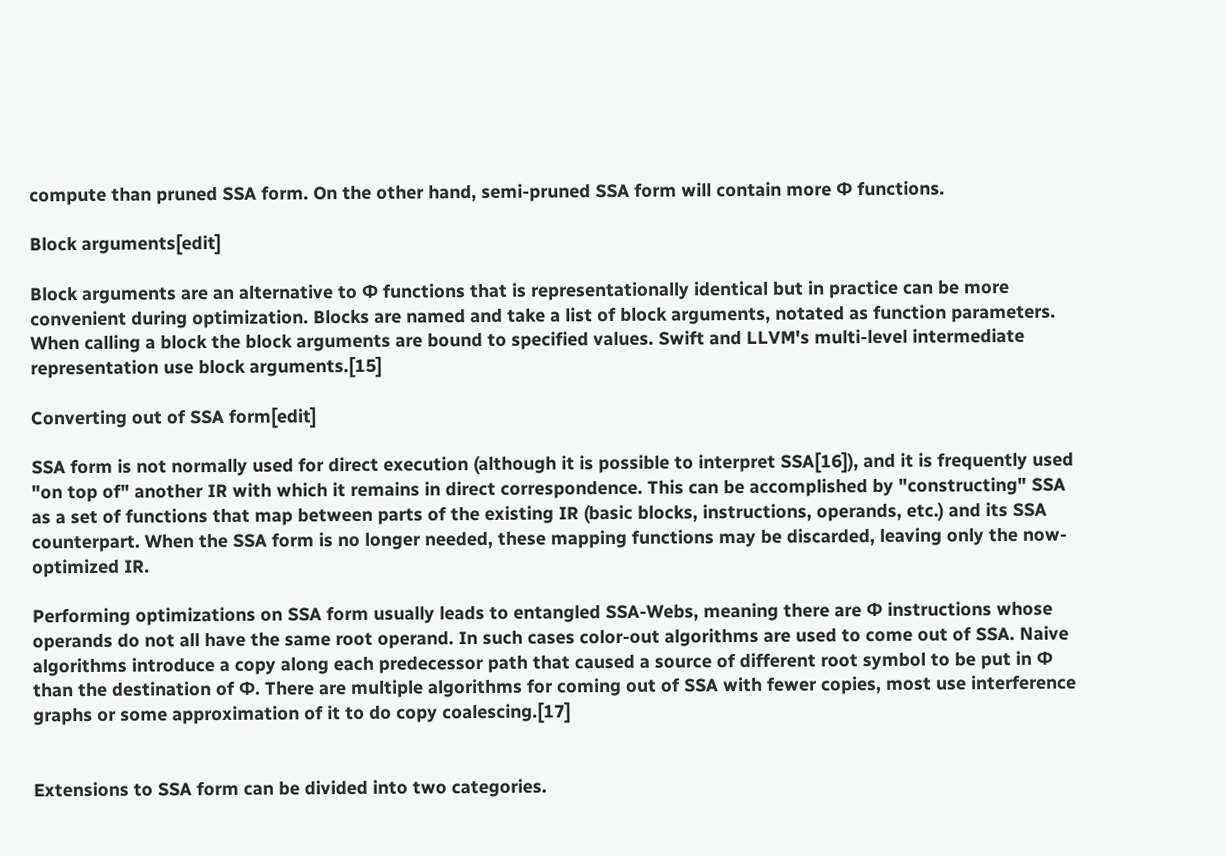compute than pruned SSA form. On the other hand, semi-pruned SSA form will contain more Φ functions.

Block arguments[edit]

Block arguments are an alternative to Φ functions that is representationally identical but in practice can be more convenient during optimization. Blocks are named and take a list of block arguments, notated as function parameters. When calling a block the block arguments are bound to specified values. Swift and LLVM's multi-level intermediate representation use block arguments.[15]

Converting out of SSA form[edit]

SSA form is not normally used for direct execution (although it is possible to interpret SSA[16]), and it is frequently used "on top of" another IR with which it remains in direct correspondence. This can be accomplished by "constructing" SSA as a set of functions that map between parts of the existing IR (basic blocks, instructions, operands, etc.) and its SSA counterpart. When the SSA form is no longer needed, these mapping functions may be discarded, leaving only the now-optimized IR.

Performing optimizations on SSA form usually leads to entangled SSA-Webs, meaning there are Φ instructions whose operands do not all have the same root operand. In such cases color-out algorithms are used to come out of SSA. Naive algorithms introduce a copy along each predecessor path that caused a source of different root symbol to be put in Φ than the destination of Φ. There are multiple algorithms for coming out of SSA with fewer copies, most use interference graphs or some approximation of it to do copy coalescing.[17]


Extensions to SSA form can be divided into two categories.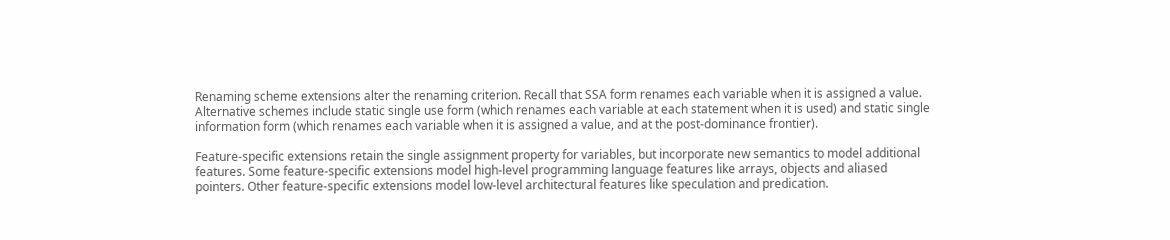Renaming scheme extensions alter the renaming criterion. Recall that SSA form renames each variable when it is assigned a value. Alternative schemes include static single use form (which renames each variable at each statement when it is used) and static single information form (which renames each variable when it is assigned a value, and at the post-dominance frontier).

Feature-specific extensions retain the single assignment property for variables, but incorporate new semantics to model additional features. Some feature-specific extensions model high-level programming language features like arrays, objects and aliased pointers. Other feature-specific extensions model low-level architectural features like speculation and predication.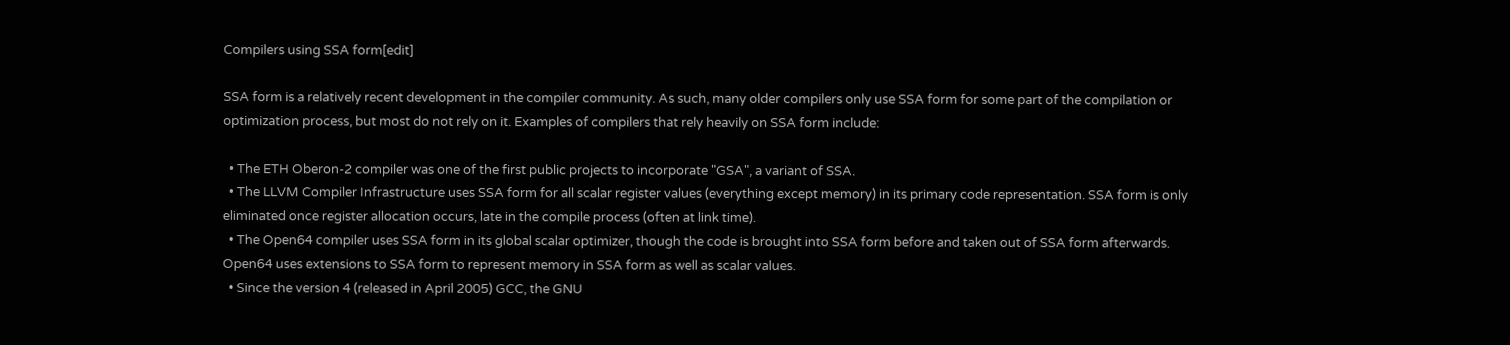Compilers using SSA form[edit]

SSA form is a relatively recent development in the compiler community. As such, many older compilers only use SSA form for some part of the compilation or optimization process, but most do not rely on it. Examples of compilers that rely heavily on SSA form include:

  • The ETH Oberon-2 compiler was one of the first public projects to incorporate "GSA", a variant of SSA.
  • The LLVM Compiler Infrastructure uses SSA form for all scalar register values (everything except memory) in its primary code representation. SSA form is only eliminated once register allocation occurs, late in the compile process (often at link time).
  • The Open64 compiler uses SSA form in its global scalar optimizer, though the code is brought into SSA form before and taken out of SSA form afterwards. Open64 uses extensions to SSA form to represent memory in SSA form as well as scalar values.
  • Since the version 4 (released in April 2005) GCC, the GNU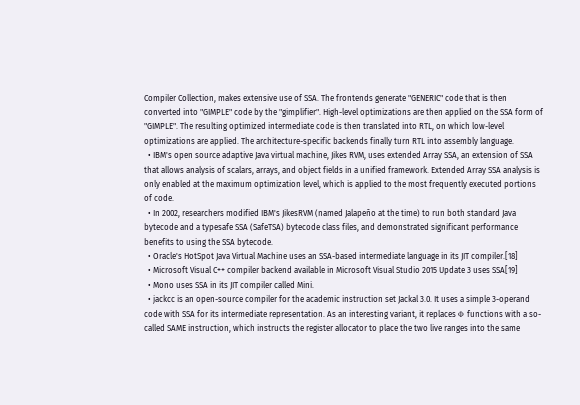Compiler Collection, makes extensive use of SSA. The frontends generate "GENERIC" code that is then converted into "GIMPLE" code by the "gimplifier". High-level optimizations are then applied on the SSA form of "GIMPLE". The resulting optimized intermediate code is then translated into RTL, on which low-level optimizations are applied. The architecture-specific backends finally turn RTL into assembly language.
  • IBM's open source adaptive Java virtual machine, Jikes RVM, uses extended Array SSA, an extension of SSA that allows analysis of scalars, arrays, and object fields in a unified framework. Extended Array SSA analysis is only enabled at the maximum optimization level, which is applied to the most frequently executed portions of code.
  • In 2002, researchers modified IBM's JikesRVM (named Jalapeño at the time) to run both standard Java bytecode and a typesafe SSA (SafeTSA) bytecode class files, and demonstrated significant performance benefits to using the SSA bytecode.
  • Oracle's HotSpot Java Virtual Machine uses an SSA-based intermediate language in its JIT compiler.[18]
  • Microsoft Visual C++ compiler backend available in Microsoft Visual Studio 2015 Update 3 uses SSA[19]
  • Mono uses SSA in its JIT compiler called Mini.
  • jackcc is an open-source compiler for the academic instruction set Jackal 3.0. It uses a simple 3-operand code with SSA for its intermediate representation. As an interesting variant, it replaces Φ functions with a so-called SAME instruction, which instructs the register allocator to place the two live ranges into the same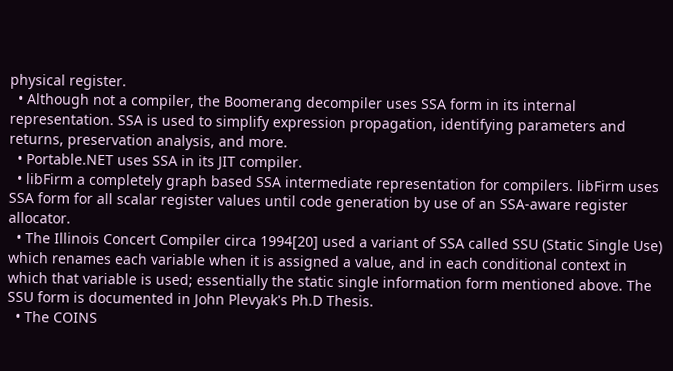physical register.
  • Although not a compiler, the Boomerang decompiler uses SSA form in its internal representation. SSA is used to simplify expression propagation, identifying parameters and returns, preservation analysis, and more.
  • Portable.NET uses SSA in its JIT compiler.
  • libFirm a completely graph based SSA intermediate representation for compilers. libFirm uses SSA form for all scalar register values until code generation by use of an SSA-aware register allocator.
  • The Illinois Concert Compiler circa 1994[20] used a variant of SSA called SSU (Static Single Use) which renames each variable when it is assigned a value, and in each conditional context in which that variable is used; essentially the static single information form mentioned above. The SSU form is documented in John Plevyak's Ph.D Thesis.
  • The COINS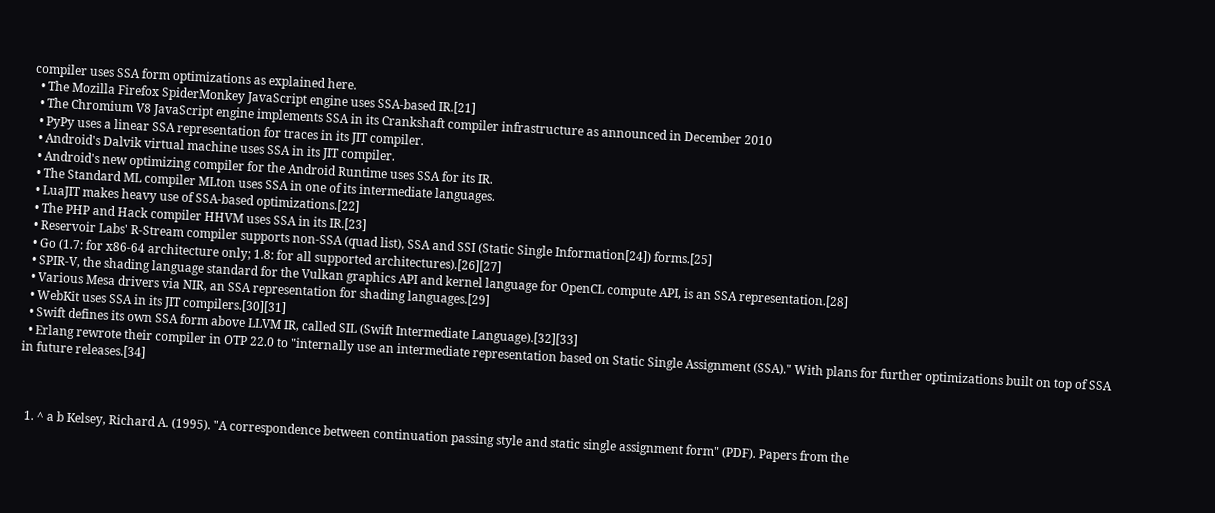compiler uses SSA form optimizations as explained here.
  • The Mozilla Firefox SpiderMonkey JavaScript engine uses SSA-based IR.[21]
  • The Chromium V8 JavaScript engine implements SSA in its Crankshaft compiler infrastructure as announced in December 2010
  • PyPy uses a linear SSA representation for traces in its JIT compiler.
  • Android's Dalvik virtual machine uses SSA in its JIT compiler.
  • Android's new optimizing compiler for the Android Runtime uses SSA for its IR.
  • The Standard ML compiler MLton uses SSA in one of its intermediate languages.
  • LuaJIT makes heavy use of SSA-based optimizations.[22]
  • The PHP and Hack compiler HHVM uses SSA in its IR.[23]
  • Reservoir Labs' R-Stream compiler supports non-SSA (quad list), SSA and SSI (Static Single Information[24]) forms.[25]
  • Go (1.7: for x86-64 architecture only; 1.8: for all supported architectures).[26][27]
  • SPIR-V, the shading language standard for the Vulkan graphics API and kernel language for OpenCL compute API, is an SSA representation.[28]
  • Various Mesa drivers via NIR, an SSA representation for shading languages.[29]
  • WebKit uses SSA in its JIT compilers.[30][31]
  • Swift defines its own SSA form above LLVM IR, called SIL (Swift Intermediate Language).[32][33]
  • Erlang rewrote their compiler in OTP 22.0 to "internally use an intermediate representation based on Static Single Assignment (SSA)." With plans for further optimizations built on top of SSA in future releases.[34]



  1. ^ a b Kelsey, Richard A. (1995). "A correspondence between continuation passing style and static single assignment form" (PDF). Papers from the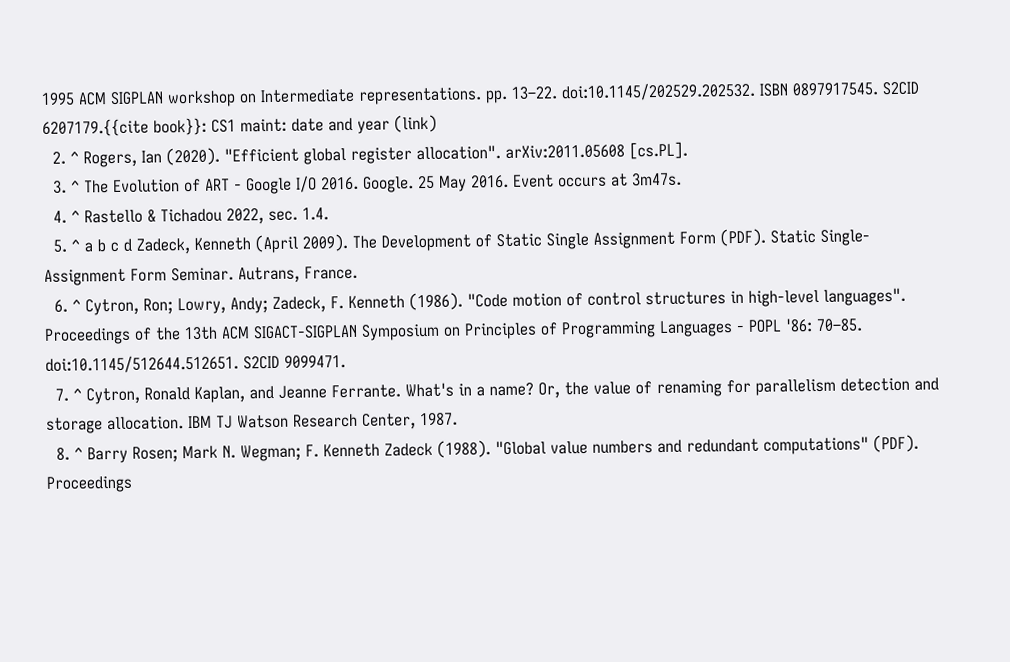1995 ACM SIGPLAN workshop on Intermediate representations. pp. 13–22. doi:10.1145/202529.202532. ISBN 0897917545. S2CID 6207179.{{cite book}}: CS1 maint: date and year (link)
  2. ^ Rogers, Ian (2020). "Efficient global register allocation". arXiv:2011.05608 [cs.PL].
  3. ^ The Evolution of ART - Google I/O 2016. Google. 25 May 2016. Event occurs at 3m47s.
  4. ^ Rastello & Tichadou 2022, sec. 1.4.
  5. ^ a b c d Zadeck, Kenneth (April 2009). The Development of Static Single Assignment Form (PDF). Static Single-Assignment Form Seminar. Autrans, France.
  6. ^ Cytron, Ron; Lowry, Andy; Zadeck, F. Kenneth (1986). "Code motion of control structures in high-level languages". Proceedings of the 13th ACM SIGACT-SIGPLAN Symposium on Principles of Programming Languages - POPL '86: 70–85. doi:10.1145/512644.512651. S2CID 9099471.
  7. ^ Cytron, Ronald Kaplan, and Jeanne Ferrante. What's in a name? Or, the value of renaming for parallelism detection and storage allocation. IBM TJ Watson Research Center, 1987.
  8. ^ Barry Rosen; Mark N. Wegman; F. Kenneth Zadeck (1988). "Global value numbers and redundant computations" (PDF). Proceedings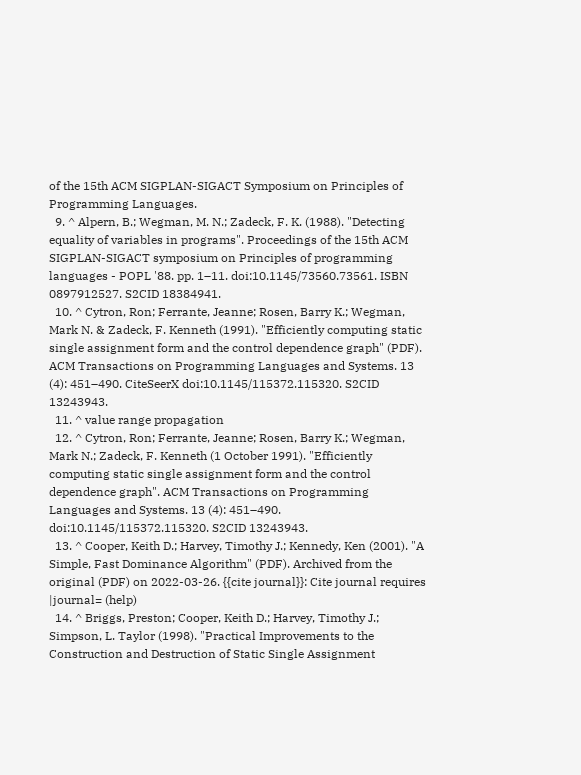of the 15th ACM SIGPLAN-SIGACT Symposium on Principles of Programming Languages.
  9. ^ Alpern, B.; Wegman, M. N.; Zadeck, F. K. (1988). "Detecting equality of variables in programs". Proceedings of the 15th ACM SIGPLAN-SIGACT symposium on Principles of programming languages - POPL '88. pp. 1–11. doi:10.1145/73560.73561. ISBN 0897912527. S2CID 18384941.
  10. ^ Cytron, Ron; Ferrante, Jeanne; Rosen, Barry K.; Wegman, Mark N. & Zadeck, F. Kenneth (1991). "Efficiently computing static single assignment form and the control dependence graph" (PDF). ACM Transactions on Programming Languages and Systems. 13 (4): 451–490. CiteSeerX doi:10.1145/115372.115320. S2CID 13243943.
  11. ^ value range propagation
  12. ^ Cytron, Ron; Ferrante, Jeanne; Rosen, Barry K.; Wegman, Mark N.; Zadeck, F. Kenneth (1 October 1991). "Efficiently computing static single assignment form and the control dependence graph". ACM Transactions on Programming Languages and Systems. 13 (4): 451–490. doi:10.1145/115372.115320. S2CID 13243943.
  13. ^ Cooper, Keith D.; Harvey, Timothy J.; Kennedy, Ken (2001). "A Simple, Fast Dominance Algorithm" (PDF). Archived from the original (PDF) on 2022-03-26. {{cite journal}}: Cite journal requires |journal= (help)
  14. ^ Briggs, Preston; Cooper, Keith D.; Harvey, Timothy J.; Simpson, L. Taylor (1998). "Practical Improvements to the Construction and Destruction of Static Single Assignment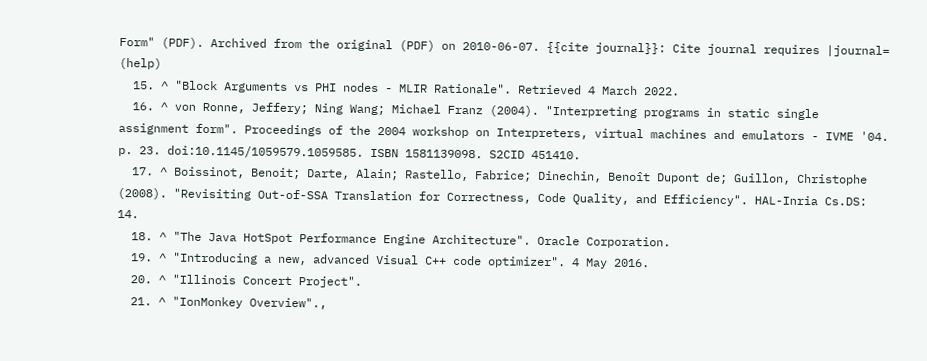Form" (PDF). Archived from the original (PDF) on 2010-06-07. {{cite journal}}: Cite journal requires |journal= (help)
  15. ^ "Block Arguments vs PHI nodes - MLIR Rationale". Retrieved 4 March 2022.
  16. ^ von Ronne, Jeffery; Ning Wang; Michael Franz (2004). "Interpreting programs in static single assignment form". Proceedings of the 2004 workshop on Interpreters, virtual machines and emulators - IVME '04. p. 23. doi:10.1145/1059579.1059585. ISBN 1581139098. S2CID 451410.
  17. ^ Boissinot, Benoit; Darte, Alain; Rastello, Fabrice; Dinechin, Benoît Dupont de; Guillon, Christophe (2008). "Revisiting Out-of-SSA Translation for Correctness, Code Quality, and Efficiency". HAL-Inria Cs.DS: 14.
  18. ^ "The Java HotSpot Performance Engine Architecture". Oracle Corporation.
  19. ^ "Introducing a new, advanced Visual C++ code optimizer". 4 May 2016.
  20. ^ "Illinois Concert Project".
  21. ^ "IonMonkey Overview".,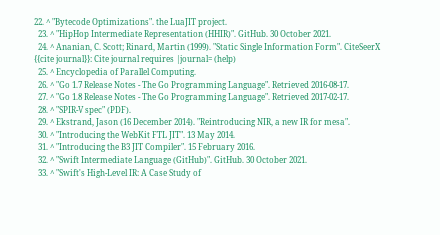22. ^ "Bytecode Optimizations". the LuaJIT project.
  23. ^ "HipHop Intermediate Representation (HHIR)". GitHub. 30 October 2021.
  24. ^ Ananian, C. Scott; Rinard, Martin (1999). "Static Single Information Form". CiteSeerX {{cite journal}}: Cite journal requires |journal= (help)
  25. ^ Encyclopedia of Parallel Computing.
  26. ^ "Go 1.7 Release Notes - The Go Programming Language". Retrieved 2016-08-17.
  27. ^ "Go 1.8 Release Notes - The Go Programming Language". Retrieved 2017-02-17.
  28. ^ "SPIR-V spec" (PDF).
  29. ^ Ekstrand, Jason (16 December 2014). "Reintroducing NIR, a new IR for mesa".
  30. ^ "Introducing the WebKit FTL JIT". 13 May 2014.
  31. ^ "Introducing the B3 JIT Compiler". 15 February 2016.
  32. ^ "Swift Intermediate Language (GitHub)". GitHub. 30 October 2021.
  33. ^ "Swift's High-Level IR: A Case Study of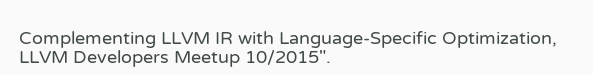Complementing LLVM IR with Language-Specific Optimization, LLVM Developers Meetup 10/2015".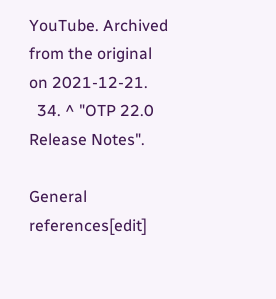YouTube. Archived from the original on 2021-12-21.
  34. ^ "OTP 22.0 Release Notes".

General references[edit]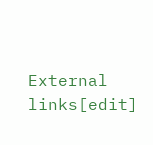External links[edit]